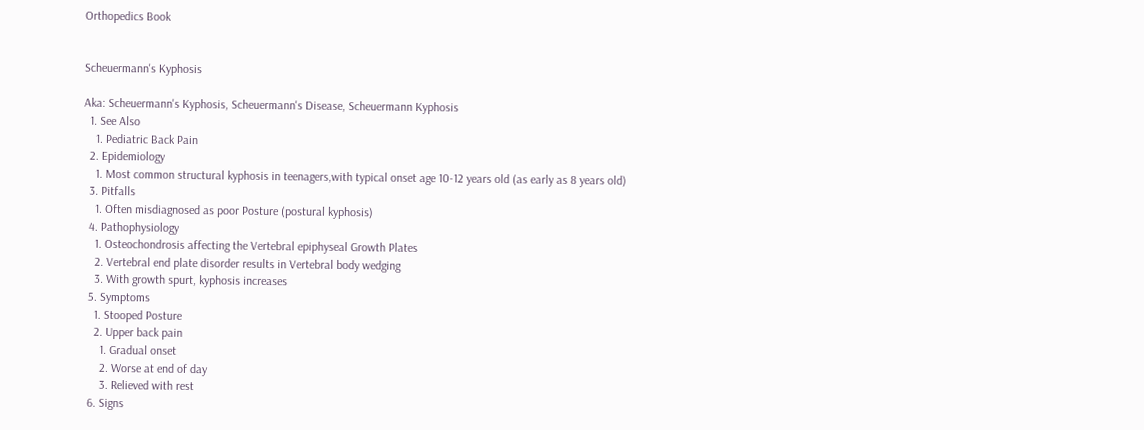Orthopedics Book


Scheuermann's Kyphosis

Aka: Scheuermann's Kyphosis, Scheuermann's Disease, Scheuermann Kyphosis
  1. See Also
    1. Pediatric Back Pain
  2. Epidemiology
    1. Most common structural kyphosis in teenagers,with typical onset age 10-12 years old (as early as 8 years old)
  3. Pitfalls
    1. Often misdiagnosed as poor Posture (postural kyphosis)
  4. Pathophysiology
    1. Osteochondrosis affecting the Vertebral epiphyseal Growth Plates
    2. Vertebral end plate disorder results in Vertebral body wedging
    3. With growth spurt, kyphosis increases
  5. Symptoms
    1. Stooped Posture
    2. Upper back pain
      1. Gradual onset
      2. Worse at end of day
      3. Relieved with rest
  6. Signs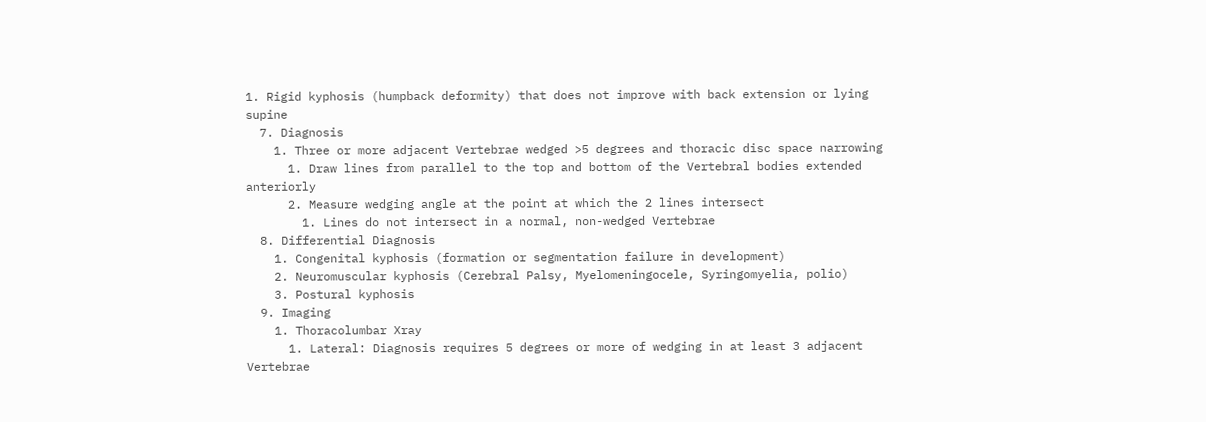1. Rigid kyphosis (humpback deformity) that does not improve with back extension or lying supine
  7. Diagnosis
    1. Three or more adjacent Vertebrae wedged >5 degrees and thoracic disc space narrowing
      1. Draw lines from parallel to the top and bottom of the Vertebral bodies extended anteriorly
      2. Measure wedging angle at the point at which the 2 lines intersect
        1. Lines do not intersect in a normal, non-wedged Vertebrae
  8. Differential Diagnosis
    1. Congenital kyphosis (formation or segmentation failure in development)
    2. Neuromuscular kyphosis (Cerebral Palsy, Myelomeningocele, Syringomyelia, polio)
    3. Postural kyphosis
  9. Imaging
    1. Thoracolumbar Xray
      1. Lateral: Diagnosis requires 5 degrees or more of wedging in at least 3 adjacent Vertebrae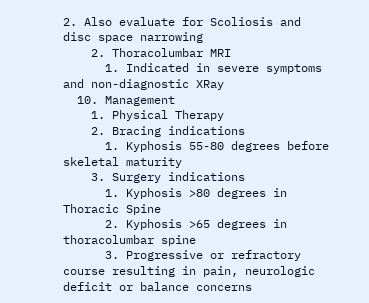2. Also evaluate for Scoliosis and disc space narrowing
    2. Thoracolumbar MRI
      1. Indicated in severe symptoms and non-diagnostic XRay
  10. Management
    1. Physical Therapy
    2. Bracing indications
      1. Kyphosis 55-80 degrees before skeletal maturity
    3. Surgery indications
      1. Kyphosis >80 degrees in Thoracic Spine
      2. Kyphosis >65 degrees in thoracolumbar spine
      3. Progressive or refractory course resulting in pain, neurologic deficit or balance concerns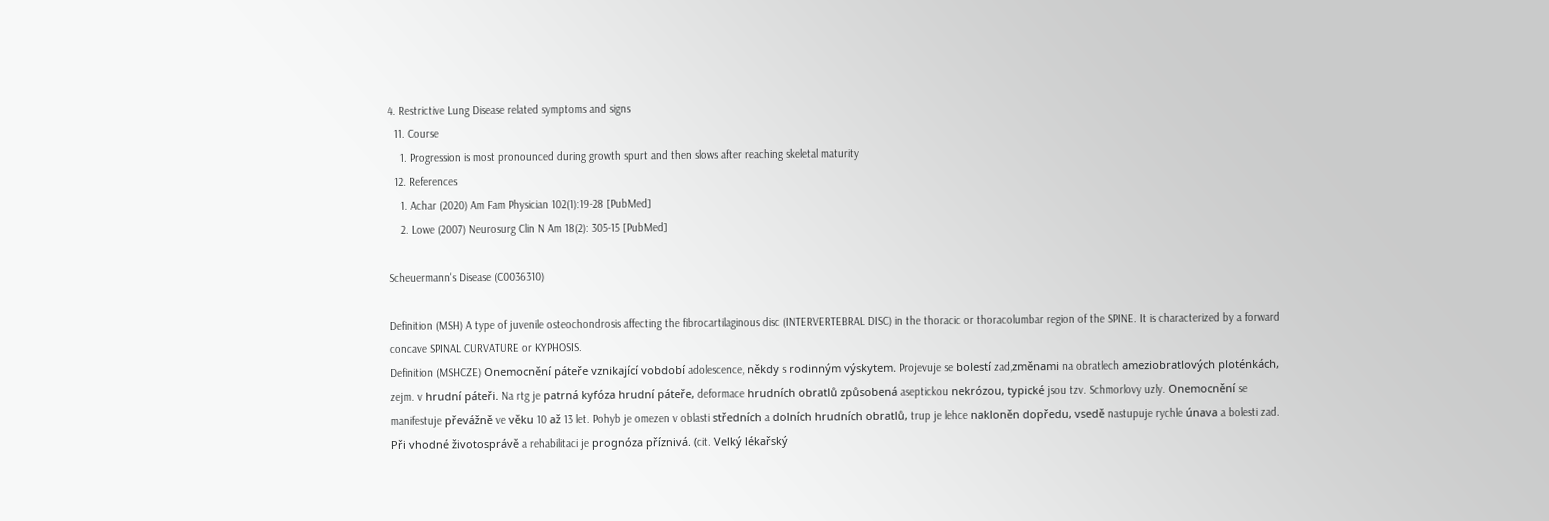4. Restrictive Lung Disease related symptoms and signs
  11. Course
    1. Progression is most pronounced during growth spurt and then slows after reaching skeletal maturity
  12. References
    1. Achar (2020) Am Fam Physician 102(1):19-28 [PubMed]
    2. Lowe (2007) Neurosurg Clin N Am 18(2): 305-15 [PubMed]

Scheuermann's Disease (C0036310)

Definition (MSH) A type of juvenile osteochondrosis affecting the fibrocartilaginous disc (INTERVERTEBRAL DISC) in the thoracic or thoracolumbar region of the SPINE. It is characterized by a forward concave SPINAL CURVATURE or KYPHOSIS.
Definition (MSHCZE) Onemocnění páteře vznikající vobdobí adolescence, někdy s rodinným výskytem. Projevuje se bolestí zad,změnami na obratlech ameziobratlových ploténkách, zejm. v hrudní páteři. Na rtg je patrná kyfóza hrudní páteře, deformace hrudních obratlů způsobená aseptickou nekrózou, typické jsou tzv. Schmorlovy uzly. Onemocnění se manifestuje převážně ve věku 10 až 13 let. Pohyb je omezen v oblasti středních a dolních hrudních obratlů, trup je lehce nakloněn dopředu, vsedě nastupuje rychle únava a bolesti zad. Při vhodné životosprávě a rehabilitaci je prognóza příznivá. (cit. Velký lékařský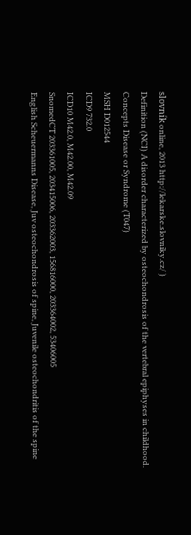slovník online, 2013 http://lekarske.slovniky.cz/ )
Definition (NCI) A disorder characterized by osteochondrosis of the vertebral epiphyses in childhood.
Concepts Disease or Syndrome (T047)
MSH D012544
ICD9 732.0
ICD10 M42.0, M42.00, M42.09
SnomedCT 203361005, 203415006, 203362003, 156816000, 203364002, 53406005
English Scheuermanns Disease, Juv osteochondrosis of spine, Juvenile osteochondritis of the spine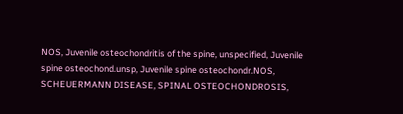NOS, Juvenile osteochondritis of the spine, unspecified, Juvenile spine osteochond.unsp, Juvenile spine osteochondr.NOS, SCHEUERMANN DISEASE, SPINAL OSTEOCHONDROSIS,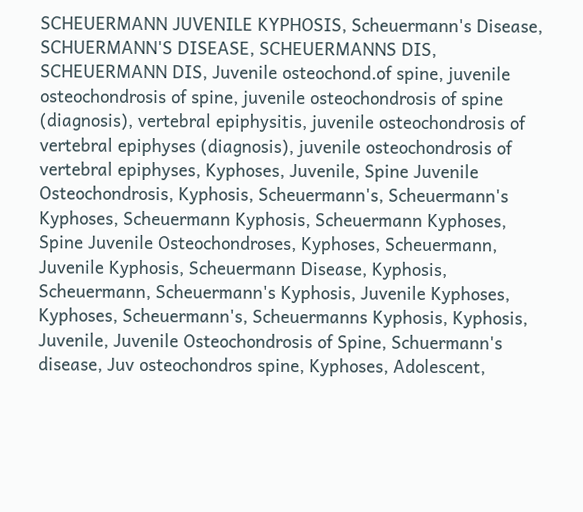SCHEUERMANN JUVENILE KYPHOSIS, Scheuermann's Disease, SCHUERMANN'S DISEASE, SCHEUERMANNS DIS, SCHEUERMANN DIS, Juvenile osteochond.of spine, juvenile osteochondrosis of spine, juvenile osteochondrosis of spine (diagnosis), vertebral epiphysitis, juvenile osteochondrosis of vertebral epiphyses (diagnosis), juvenile osteochondrosis of vertebral epiphyses, Kyphoses, Juvenile, Spine Juvenile Osteochondrosis, Kyphosis, Scheuermann's, Scheuermann's Kyphoses, Scheuermann Kyphosis, Scheuermann Kyphoses, Spine Juvenile Osteochondroses, Kyphoses, Scheuermann, Juvenile Kyphosis, Scheuermann Disease, Kyphosis, Scheuermann, Scheuermann's Kyphosis, Juvenile Kyphoses, Kyphoses, Scheuermann's, Scheuermanns Kyphosis, Kyphosis, Juvenile, Juvenile Osteochondrosis of Spine, Schuermann's disease, Juv osteochondros spine, Kyphoses, Adolescent,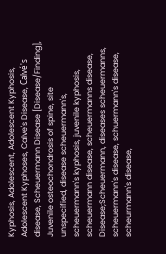Kyphosis, Adolescent, Adolescent Kyphosis, Adolescent Kyphoses, Calve's Disease, Calvé's disease, Scheuermann Disease [Disease/Finding], Juvenile osteochondrosis of spine, site unspecified, disease scheuermann's, scheuermann's kyphosis, juvenile kyphosis, scheuermann disease, scheuermanns disease, Disease;Scheuermann, diseases scheuermanns, scheuermann's disease, schuermann's disease, scheurmann's disease,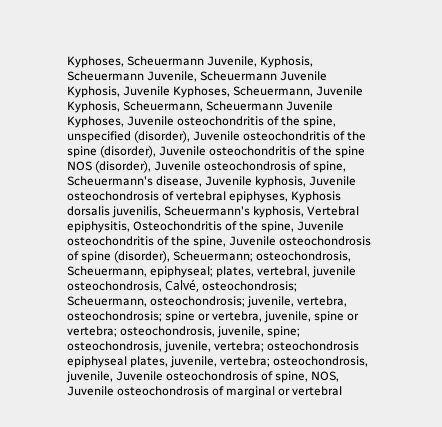Kyphoses, Scheuermann Juvenile, Kyphosis, Scheuermann Juvenile, Scheuermann Juvenile Kyphosis, Juvenile Kyphoses, Scheuermann, Juvenile Kyphosis, Scheuermann, Scheuermann Juvenile Kyphoses, Juvenile osteochondritis of the spine, unspecified (disorder), Juvenile osteochondritis of the spine (disorder), Juvenile osteochondritis of the spine NOS (disorder), Juvenile osteochondrosis of spine, Scheuermann's disease, Juvenile kyphosis, Juvenile osteochondrosis of vertebral epiphyses, Kyphosis dorsalis juvenilis, Scheuermann's kyphosis, Vertebral epiphysitis, Osteochondritis of the spine, Juvenile osteochondritis of the spine, Juvenile osteochondrosis of spine (disorder), Scheuermann; osteochondrosis, Scheuermann, epiphyseal; plates, vertebral, juvenile osteochondrosis, Calvé, osteochondrosis; Scheuermann, osteochondrosis; juvenile, vertebra, osteochondrosis; spine or vertebra, juvenile, spine or vertebra; osteochondrosis, juvenile, spine; osteochondrosis, juvenile, vertebra; osteochondrosis epiphyseal plates, juvenile, vertebra; osteochondrosis, juvenile, Juvenile osteochondrosis of spine, NOS, Juvenile osteochondrosis of marginal or vertebral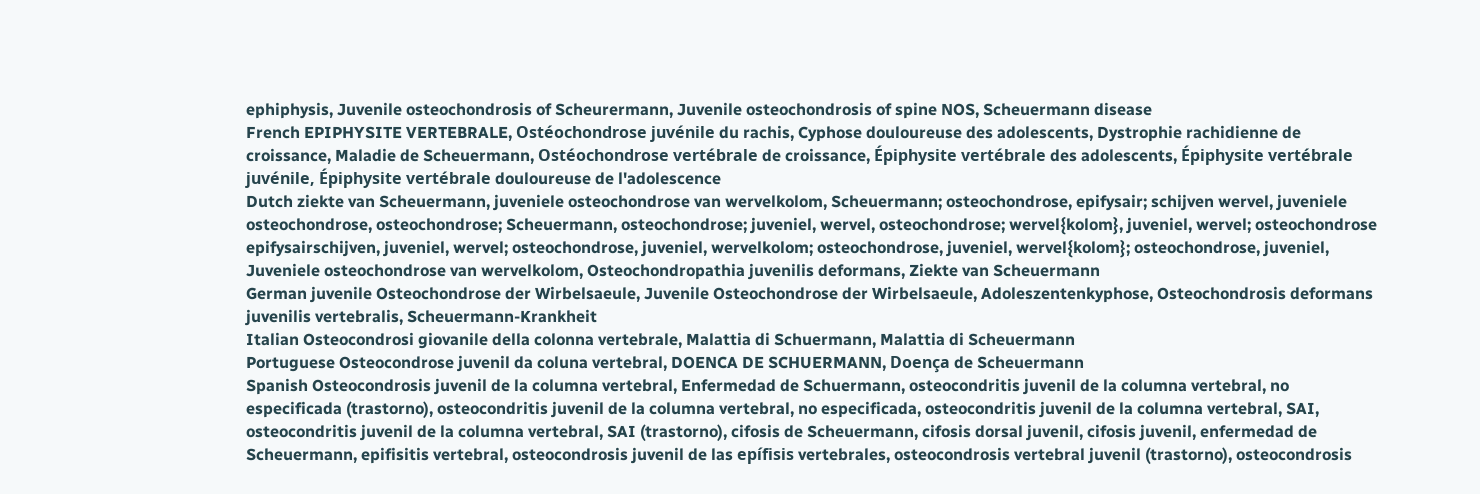ephiphysis, Juvenile osteochondrosis of Scheurermann, Juvenile osteochondrosis of spine NOS, Scheuermann disease
French EPIPHYSITE VERTEBRALE, Ostéochondrose juvénile du rachis, Cyphose douloureuse des adolescents, Dystrophie rachidienne de croissance, Maladie de Scheuermann, Ostéochondrose vertébrale de croissance, Épiphysite vertébrale des adolescents, Épiphysite vertébrale juvénile, Épiphysite vertébrale douloureuse de l'adolescence
Dutch ziekte van Scheuermann, juveniele osteochondrose van wervelkolom, Scheuermann; osteochondrose, epifysair; schijven wervel, juveniele osteochondrose, osteochondrose; Scheuermann, osteochondrose; juveniel, wervel, osteochondrose; wervel{kolom}, juveniel, wervel; osteochondrose epifysairschijven, juveniel, wervel; osteochondrose, juveniel, wervelkolom; osteochondrose, juveniel, wervel{kolom}; osteochondrose, juveniel, Juveniele osteochondrose van wervelkolom, Osteochondropathia juvenilis deformans, Ziekte van Scheuermann
German juvenile Osteochondrose der Wirbelsaeule, Juvenile Osteochondrose der Wirbelsaeule, Adoleszentenkyphose, Osteochondrosis deformans juvenilis vertebralis, Scheuermann-Krankheit
Italian Osteocondrosi giovanile della colonna vertebrale, Malattia di Schuermann, Malattia di Scheuermann
Portuguese Osteocondrose juvenil da coluna vertebral, DOENCA DE SCHUERMANN, Doença de Scheuermann
Spanish Osteocondrosis juvenil de la columna vertebral, Enfermedad de Schuermann, osteocondritis juvenil de la columna vertebral, no especificada (trastorno), osteocondritis juvenil de la columna vertebral, no especificada, osteocondritis juvenil de la columna vertebral, SAI, osteocondritis juvenil de la columna vertebral, SAI (trastorno), cifosis de Scheuermann, cifosis dorsal juvenil, cifosis juvenil, enfermedad de Scheuermann, epifisitis vertebral, osteocondrosis juvenil de las epífisis vertebrales, osteocondrosis vertebral juvenil (trastorno), osteocondrosis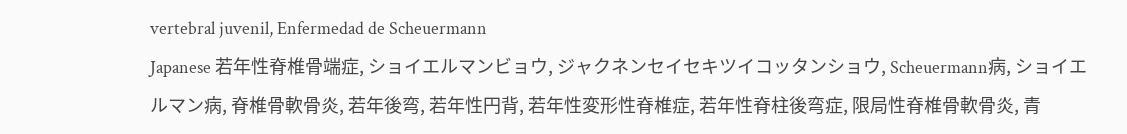vertebral juvenil, Enfermedad de Scheuermann
Japanese 若年性脊椎骨端症, ショイエルマンビョウ, ジャクネンセイセキツイコッタンショウ, Scheuermann病, ショイエルマン病, 脊椎骨軟骨炎, 若年後弯, 若年性円背, 若年性変形性脊椎症, 若年性脊柱後弯症, 限局性脊椎骨軟骨炎, 青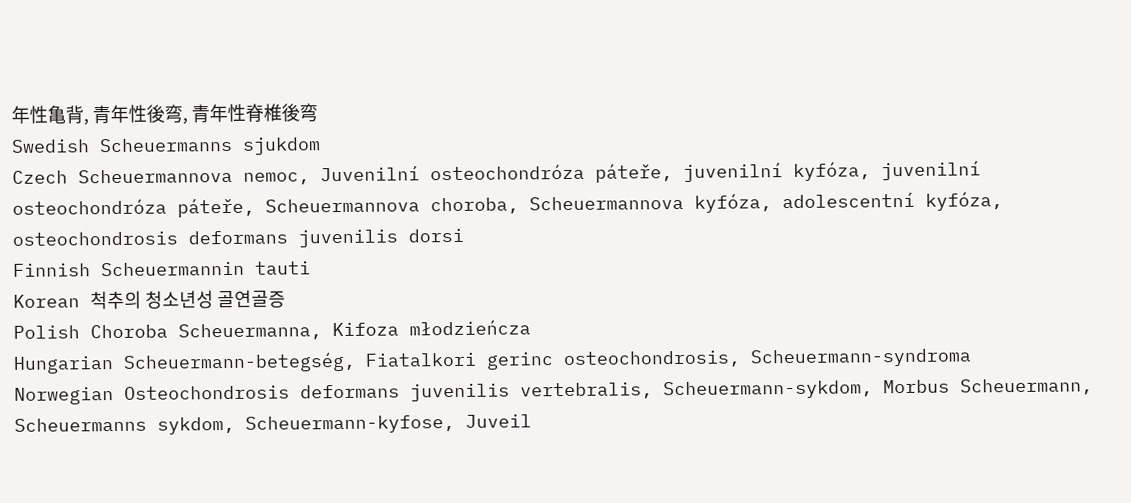年性亀背, 青年性後弯, 青年性脊椎後弯
Swedish Scheuermanns sjukdom
Czech Scheuermannova nemoc, Juvenilní osteochondróza páteře, juvenilní kyfóza, juvenilní osteochondróza páteře, Scheuermannova choroba, Scheuermannova kyfóza, adolescentní kyfóza, osteochondrosis deformans juvenilis dorsi
Finnish Scheuermannin tauti
Korean 척추의 청소년성 골연골증
Polish Choroba Scheuermanna, Kifoza młodzieńcza
Hungarian Scheuermann-betegség, Fiatalkori gerinc osteochondrosis, Scheuermann-syndroma
Norwegian Osteochondrosis deformans juvenilis vertebralis, Scheuermann-sykdom, Morbus Scheuermann, Scheuermanns sykdom, Scheuermann-kyfose, Juveil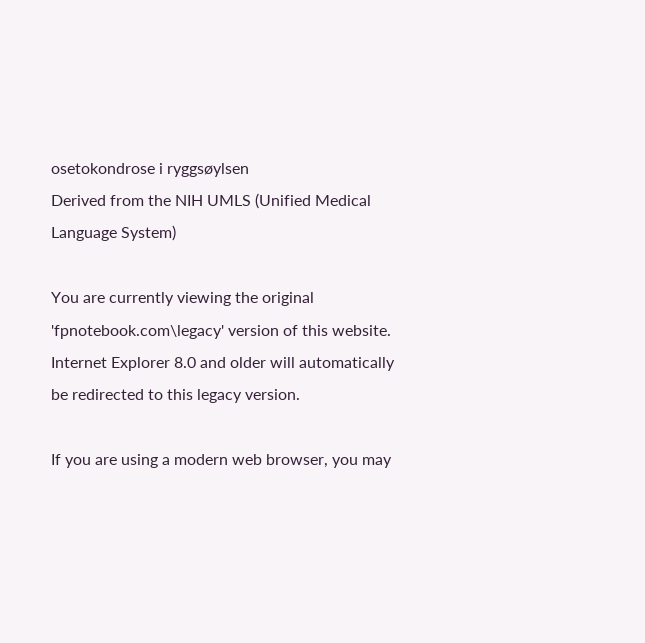osetokondrose i ryggsøylsen
Derived from the NIH UMLS (Unified Medical Language System)

You are currently viewing the original 'fpnotebook.com\legacy' version of this website. Internet Explorer 8.0 and older will automatically be redirected to this legacy version.

If you are using a modern web browser, you may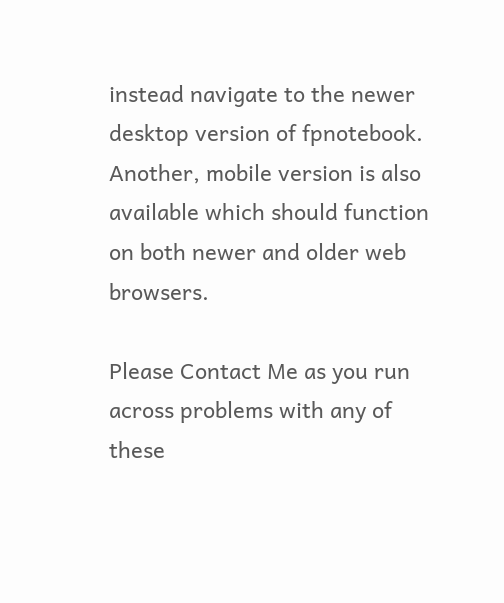instead navigate to the newer desktop version of fpnotebook. Another, mobile version is also available which should function on both newer and older web browsers.

Please Contact Me as you run across problems with any of these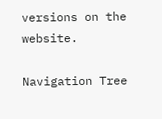versions on the website.

Navigation Tree